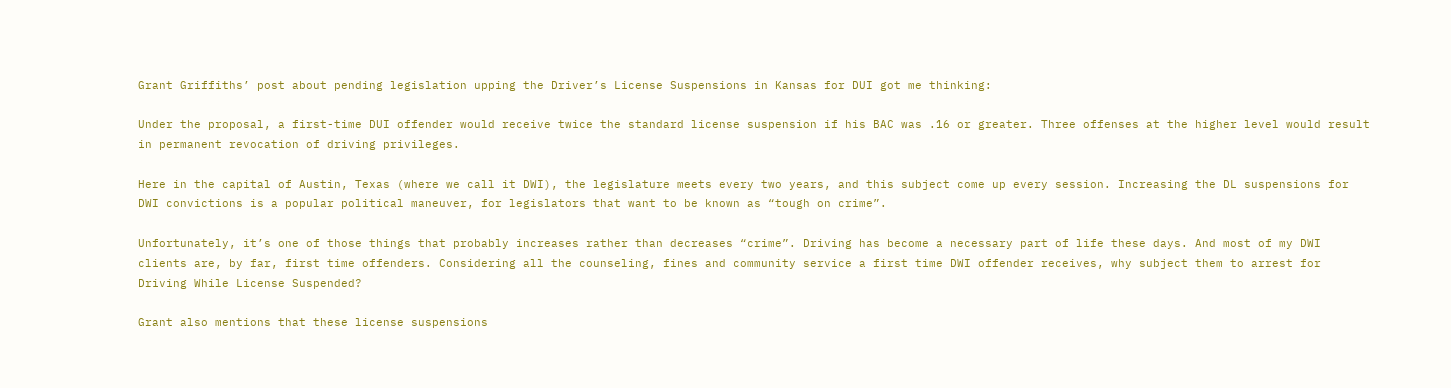Grant Griffiths’ post about pending legislation upping the Driver’s License Suspensions in Kansas for DUI got me thinking:

Under the proposal, a first-time DUI offender would receive twice the standard license suspension if his BAC was .16 or greater. Three offenses at the higher level would result in permanent revocation of driving privileges.

Here in the capital of Austin, Texas (where we call it DWI), the legislature meets every two years, and this subject come up every session. Increasing the DL suspensions for DWI convictions is a popular political maneuver, for legislators that want to be known as “tough on crime”.

Unfortunately, it’s one of those things that probably increases rather than decreases “crime”. Driving has become a necessary part of life these days. And most of my DWI clients are, by far, first time offenders. Considering all the counseling, fines and community service a first time DWI offender receives, why subject them to arrest for Driving While License Suspended?

Grant also mentions that these license suspensions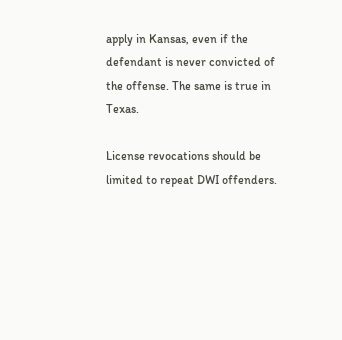apply in Kansas, even if the defendant is never convicted of the offense. The same is true in Texas.

License revocations should be limited to repeat DWI offenders.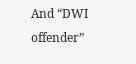And “DWI offender”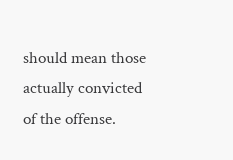should mean those actually convicted of the offense.